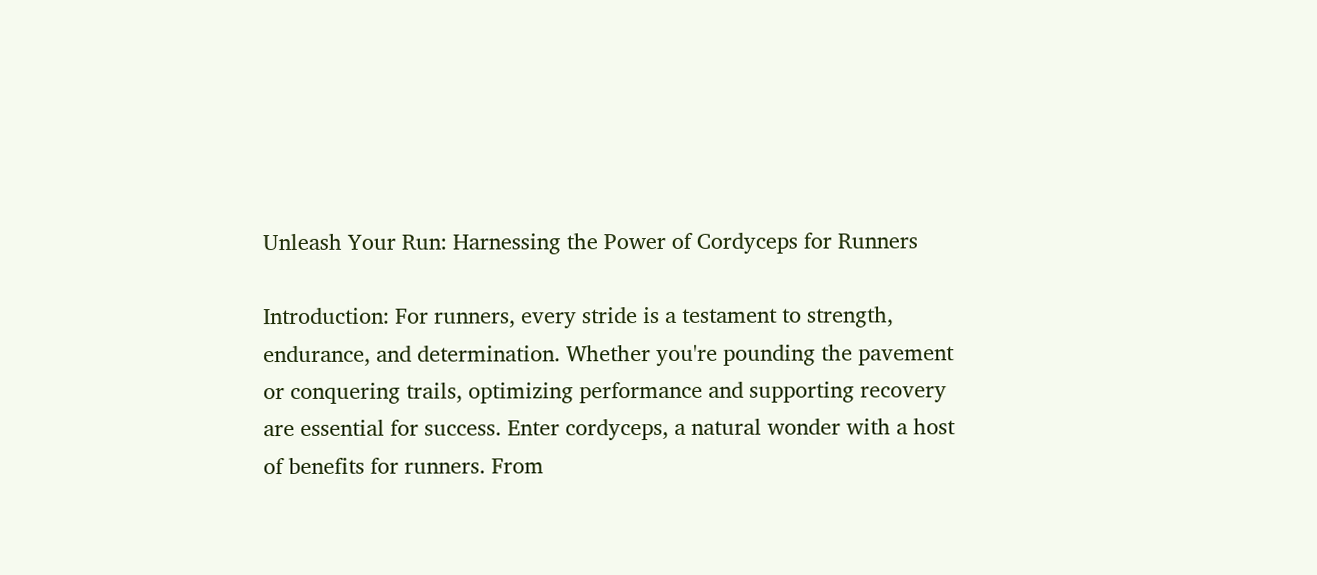Unleash Your Run: Harnessing the Power of Cordyceps for Runners

Introduction: For runners, every stride is a testament to strength, endurance, and determination. Whether you're pounding the pavement or conquering trails, optimizing performance and supporting recovery are essential for success. Enter cordyceps, a natural wonder with a host of benefits for runners. From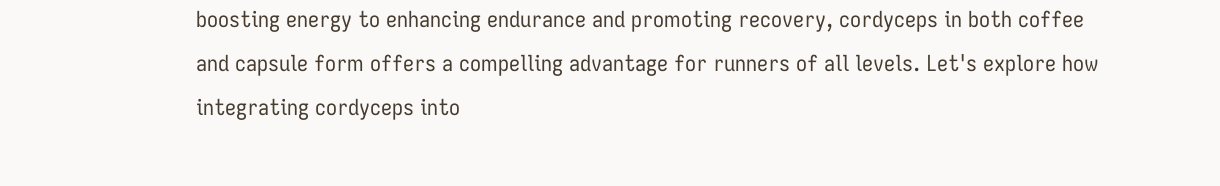boosting energy to enhancing endurance and promoting recovery, cordyceps in both coffee and capsule form offers a compelling advantage for runners of all levels. Let's explore how integrating cordyceps into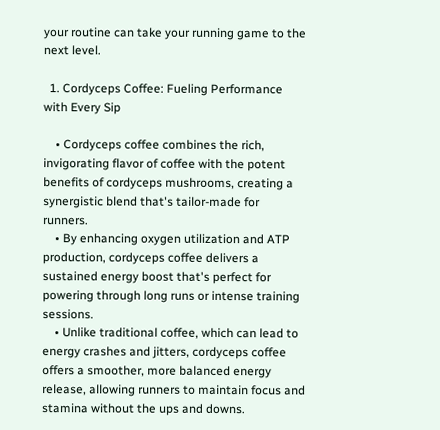your routine can take your running game to the next level.

  1. Cordyceps Coffee: Fueling Performance with Every Sip

    • Cordyceps coffee combines the rich, invigorating flavor of coffee with the potent benefits of cordyceps mushrooms, creating a synergistic blend that's tailor-made for runners.
    • By enhancing oxygen utilization and ATP production, cordyceps coffee delivers a sustained energy boost that's perfect for powering through long runs or intense training sessions.
    • Unlike traditional coffee, which can lead to energy crashes and jitters, cordyceps coffee offers a smoother, more balanced energy release, allowing runners to maintain focus and stamina without the ups and downs.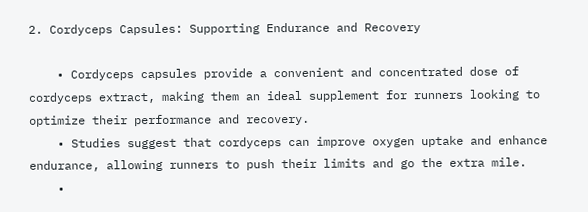2. Cordyceps Capsules: Supporting Endurance and Recovery

    • Cordyceps capsules provide a convenient and concentrated dose of cordyceps extract, making them an ideal supplement for runners looking to optimize their performance and recovery.
    • Studies suggest that cordyceps can improve oxygen uptake and enhance endurance, allowing runners to push their limits and go the extra mile.
    •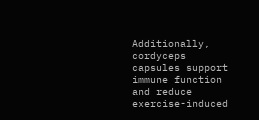Additionally, cordyceps capsules support immune function and reduce exercise-induced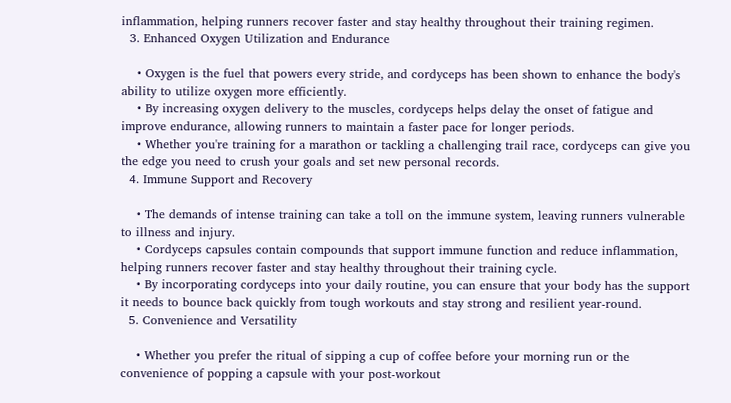inflammation, helping runners recover faster and stay healthy throughout their training regimen.
  3. Enhanced Oxygen Utilization and Endurance

    • Oxygen is the fuel that powers every stride, and cordyceps has been shown to enhance the body's ability to utilize oxygen more efficiently.
    • By increasing oxygen delivery to the muscles, cordyceps helps delay the onset of fatigue and improve endurance, allowing runners to maintain a faster pace for longer periods.
    • Whether you're training for a marathon or tackling a challenging trail race, cordyceps can give you the edge you need to crush your goals and set new personal records.
  4. Immune Support and Recovery

    • The demands of intense training can take a toll on the immune system, leaving runners vulnerable to illness and injury.
    • Cordyceps capsules contain compounds that support immune function and reduce inflammation, helping runners recover faster and stay healthy throughout their training cycle.
    • By incorporating cordyceps into your daily routine, you can ensure that your body has the support it needs to bounce back quickly from tough workouts and stay strong and resilient year-round.
  5. Convenience and Versatility

    • Whether you prefer the ritual of sipping a cup of coffee before your morning run or the convenience of popping a capsule with your post-workout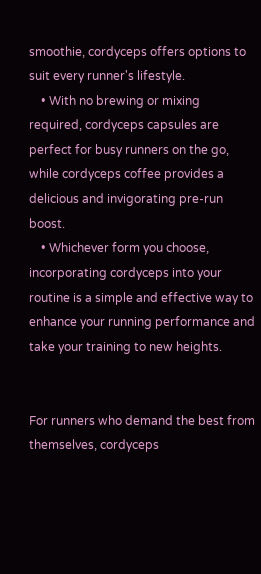smoothie, cordyceps offers options to suit every runner's lifestyle.
    • With no brewing or mixing required, cordyceps capsules are perfect for busy runners on the go, while cordyceps coffee provides a delicious and invigorating pre-run boost.
    • Whichever form you choose, incorporating cordyceps into your routine is a simple and effective way to enhance your running performance and take your training to new heights.


For runners who demand the best from themselves, cordyceps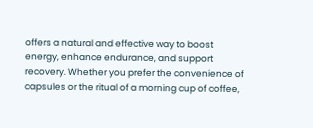offers a natural and effective way to boost energy, enhance endurance, and support recovery. Whether you prefer the convenience of capsules or the ritual of a morning cup of coffee,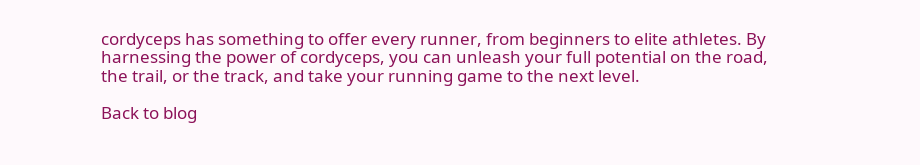cordyceps has something to offer every runner, from beginners to elite athletes. By harnessing the power of cordyceps, you can unleash your full potential on the road, the trail, or the track, and take your running game to the next level.

Back to blog